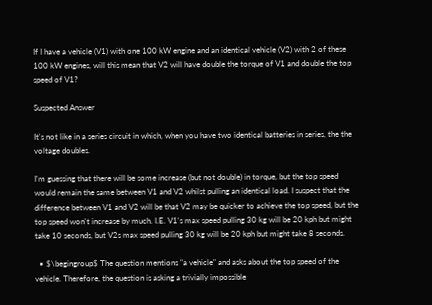If I have a vehicle (V1) with one 100 kW engine and an identical vehicle (V2) with 2 of these 100 kW engines, will this mean that V2 will have double the torque of V1 and double the top speed of V1?

Suspected Answer

It's not like in a series circuit in which, when you have two identical batteries in series, the the voltage doubles.

I'm guessing that there will be some increase (but not double) in torque, but the top speed would remain the same between V1 and V2 whilst pulling an identical load. I suspect that the difference between V1 and V2 will be that V2 may be quicker to achieve the top speed, but the top speed won't increase by much. I.E. V1's max speed pulling 30 kg will be 20 kph but might take 10 seconds, but V2s max speed pulling 30 kg will be 20 kph but might take 8 seconds.

  • $\begingroup$ The question mentions "a vehicle" and asks about the top speed of the vehicle. Therefore, the question is asking a trivially impossible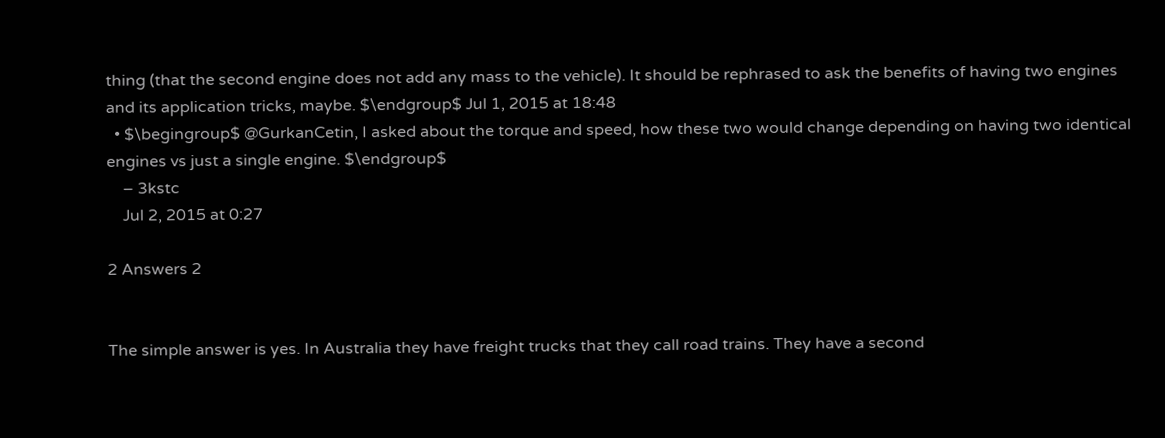thing (that the second engine does not add any mass to the vehicle). It should be rephrased to ask the benefits of having two engines and its application tricks, maybe. $\endgroup$ Jul 1, 2015 at 18:48
  • $\begingroup$ @GurkanCetin, I asked about the torque and speed, how these two would change depending on having two identical engines vs just a single engine. $\endgroup$
    – 3kstc
    Jul 2, 2015 at 0:27

2 Answers 2


The simple answer is yes. In Australia they have freight trucks that they call road trains. They have a second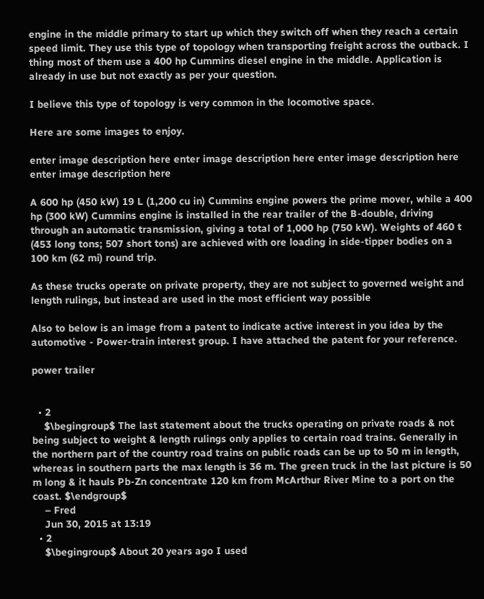engine in the middle primary to start up which they switch off when they reach a certain speed limit. They use this type of topology when transporting freight across the outback. I thing most of them use a 400 hp Cummins diesel engine in the middle. Application is already in use but not exactly as per your question.

I believe this type of topology is very common in the locomotive space.

Here are some images to enjoy.

enter image description here enter image description here enter image description here enter image description here

A 600 hp (450 kW) 19 L (1,200 cu in) Cummins engine powers the prime mover, while a 400 hp (300 kW) Cummins engine is installed in the rear trailer of the B-double, driving through an automatic transmission, giving a total of 1,000 hp (750 kW). Weights of 460 t (453 long tons; 507 short tons) are achieved with ore loading in side-tipper bodies on a 100 km (62 mi) round trip.

As these trucks operate on private property, they are not subject to governed weight and length rulings, but instead are used in the most efficient way possible

Also to below is an image from a patent to indicate active interest in you idea by the automotive - Power-train interest group. I have attached the patent for your reference.

power trailer


  • 2
    $\begingroup$ The last statement about the trucks operating on private roads & not being subject to weight & length rulings only applies to certain road trains. Generally in the northern part of the country road trains on public roads can be up to 50 m in length, whereas in southern parts the max length is 36 m. The green truck in the last picture is 50 m long & it hauls Pb-Zn concentrate 120 km from McArthur River Mine to a port on the coast. $\endgroup$
    – Fred
    Jun 30, 2015 at 13:19
  • 2
    $\begingroup$ About 20 years ago I used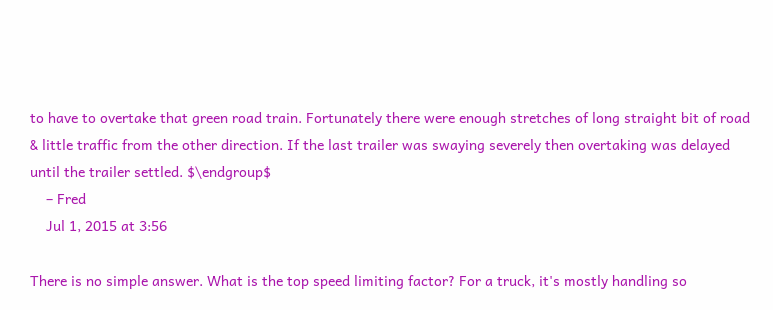to have to overtake that green road train. Fortunately there were enough stretches of long straight bit of road & little traffic from the other direction. If the last trailer was swaying severely then overtaking was delayed until the trailer settled. $\endgroup$
    – Fred
    Jul 1, 2015 at 3:56

There is no simple answer. What is the top speed limiting factor? For a truck, it's mostly handling so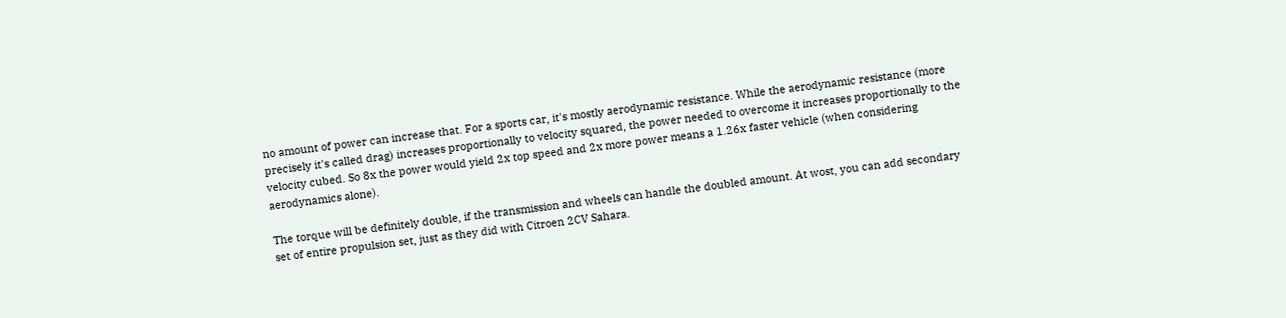no amount of power can increase that. For a sports car, it's mostly aerodynamic resistance. While the aerodynamic resistance (more precisely it's called drag) increases proportionally to velocity squared, the power needed to overcome it increases proportionally to the velocity cubed. So 8x the power would yield 2x top speed and 2x more power means a 1.26x faster vehicle (when considering aerodynamics alone).

The torque will be definitely double, if the transmission and wheels can handle the doubled amount. At wost, you can add secondary set of entire propulsion set, just as they did with Citroen 2CV Sahara.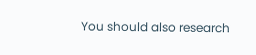You should also research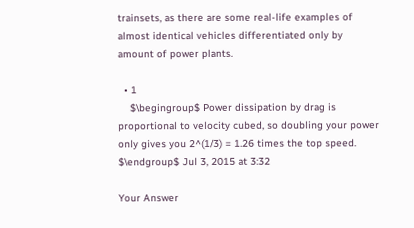trainsets, as there are some real-life examples of almost identical vehicles differentiated only by amount of power plants.

  • 1
    $\begingroup$ Power dissipation by drag is proportional to velocity cubed, so doubling your power only gives you 2^(1/3) = 1.26 times the top speed. $\endgroup$ Jul 3, 2015 at 3:32

Your Answer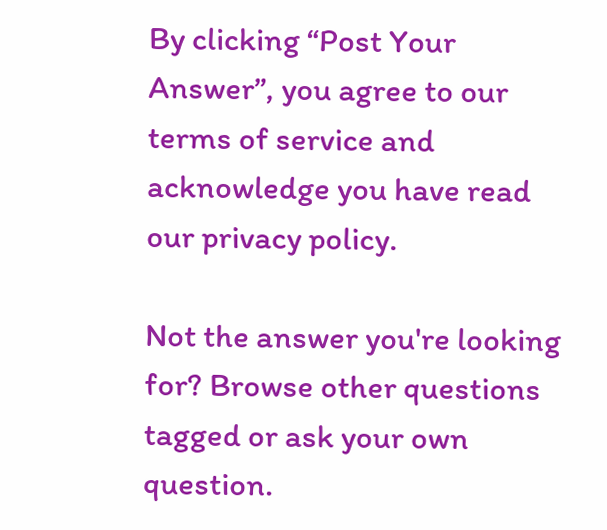By clicking “Post Your Answer”, you agree to our terms of service and acknowledge you have read our privacy policy.

Not the answer you're looking for? Browse other questions tagged or ask your own question.